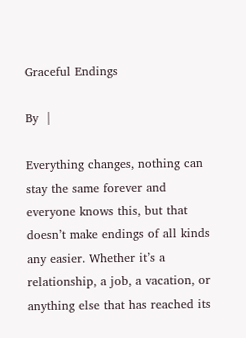Graceful Endings

By  |

Everything changes, nothing can stay the same forever and everyone knows this, but that doesn’t make endings of all kinds any easier. Whether it’s a relationship, a job, a vacation, or anything else that has reached its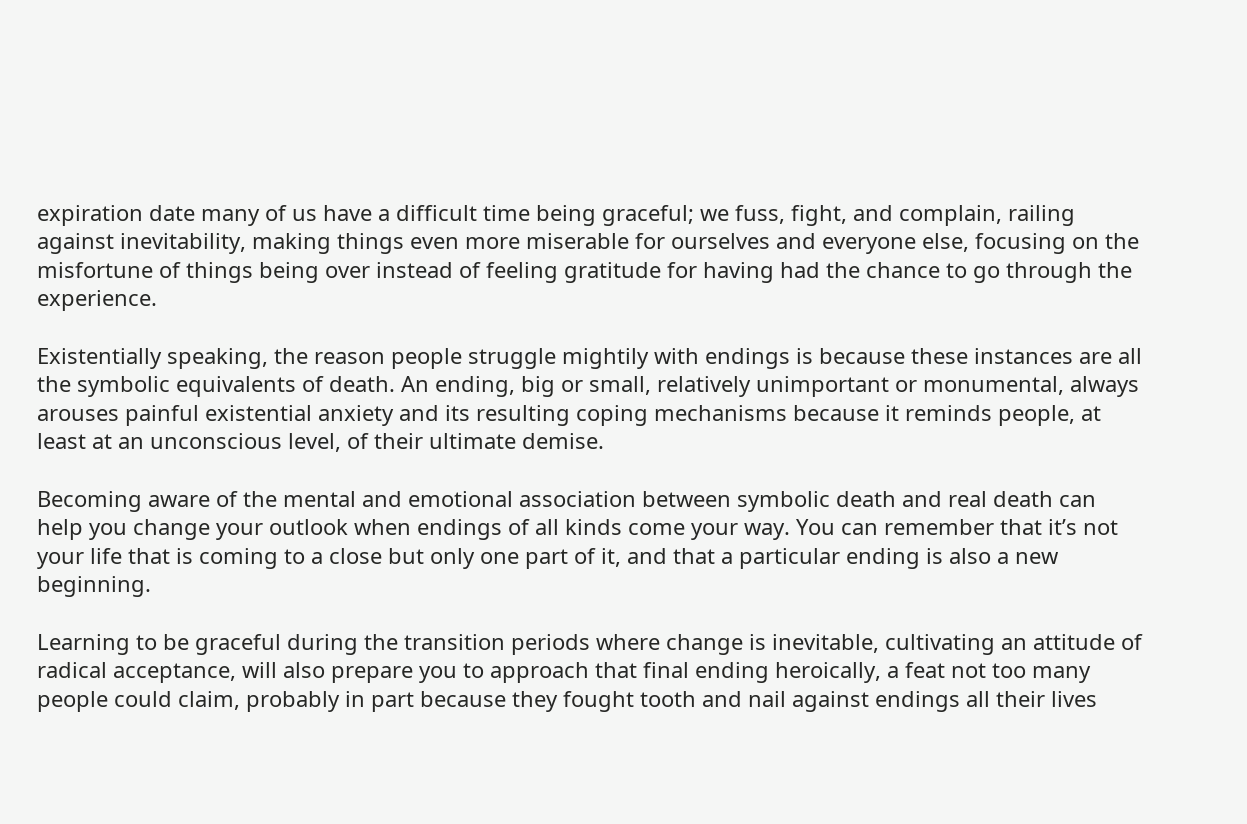expiration date many of us have a difficult time being graceful; we fuss, fight, and complain, railing against inevitability, making things even more miserable for ourselves and everyone else, focusing on the misfortune of things being over instead of feeling gratitude for having had the chance to go through the experience.

Existentially speaking, the reason people struggle mightily with endings is because these instances are all the symbolic equivalents of death. An ending, big or small, relatively unimportant or monumental, always arouses painful existential anxiety and its resulting coping mechanisms because it reminds people, at least at an unconscious level, of their ultimate demise.

Becoming aware of the mental and emotional association between symbolic death and real death can help you change your outlook when endings of all kinds come your way. You can remember that it’s not your life that is coming to a close but only one part of it, and that a particular ending is also a new beginning.

Learning to be graceful during the transition periods where change is inevitable, cultivating an attitude of radical acceptance, will also prepare you to approach that final ending heroically, a feat not too many people could claim, probably in part because they fought tooth and nail against endings all their lives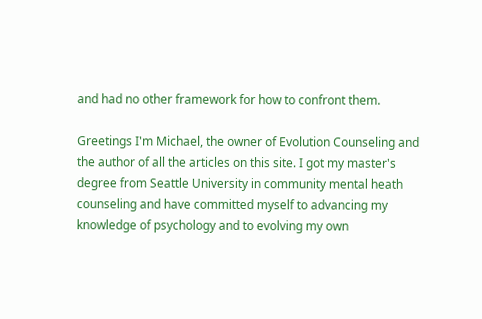and had no other framework for how to confront them.

Greetings I'm Michael, the owner of Evolution Counseling and the author of all the articles on this site. I got my master's degree from Seattle University in community mental heath counseling and have committed myself to advancing my knowledge of psychology and to evolving my own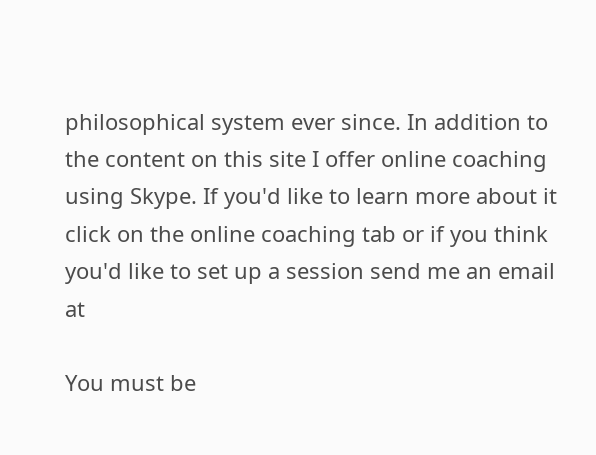philosophical system ever since. In addition to the content on this site I offer online coaching using Skype. If you'd like to learn more about it click on the online coaching tab or if you think you'd like to set up a session send me an email at

You must be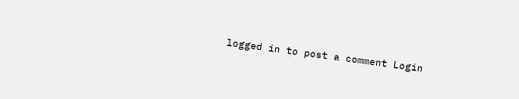logged in to post a comment Login